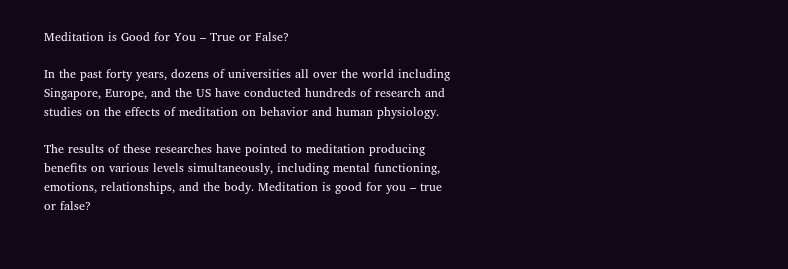Meditation is Good for You – True or False?

In the past forty years, dozens of universities all over the world including Singapore, Europe, and the US have conducted hundreds of research and studies on the effects of meditation on behavior and human physiology.

The results of these researches have pointed to meditation producing benefits on various levels simultaneously, including mental functioning, emotions, relationships, and the body. Meditation is good for you – true or false?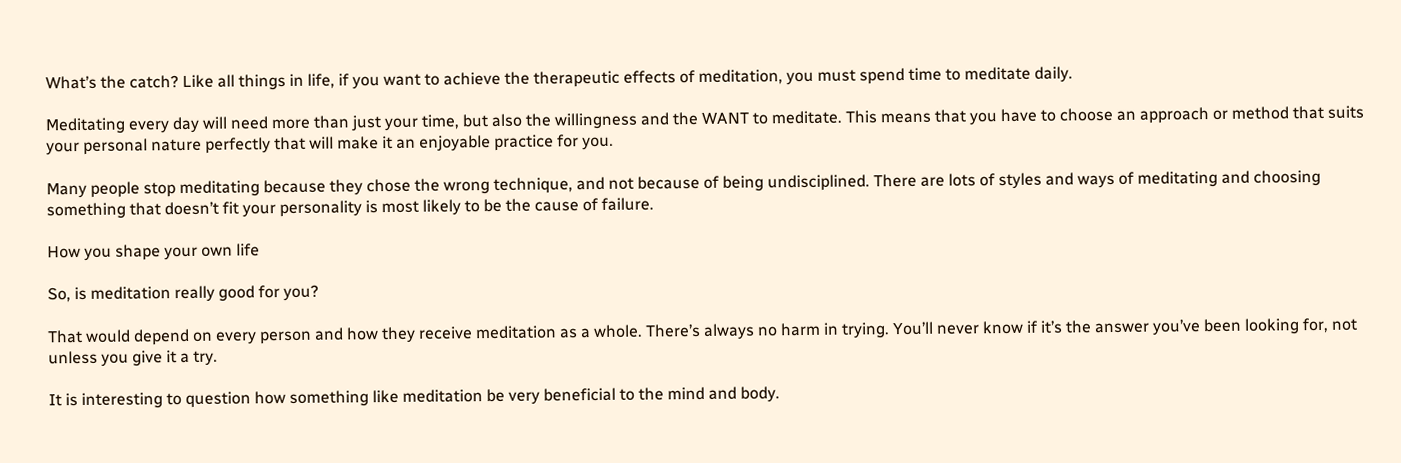What’s the catch? Like all things in life, if you want to achieve the therapeutic effects of meditation, you must spend time to meditate daily.

Meditating every day will need more than just your time, but also the willingness and the WANT to meditate. This means that you have to choose an approach or method that suits your personal nature perfectly that will make it an enjoyable practice for you.

Many people stop meditating because they chose the wrong technique, and not because of being undisciplined. There are lots of styles and ways of meditating and choosing something that doesn’t fit your personality is most likely to be the cause of failure.

How you shape your own life

So, is meditation really good for you?

That would depend on every person and how they receive meditation as a whole. There’s always no harm in trying. You’ll never know if it’s the answer you’ve been looking for, not unless you give it a try.

It is interesting to question how something like meditation be very beneficial to the mind and body.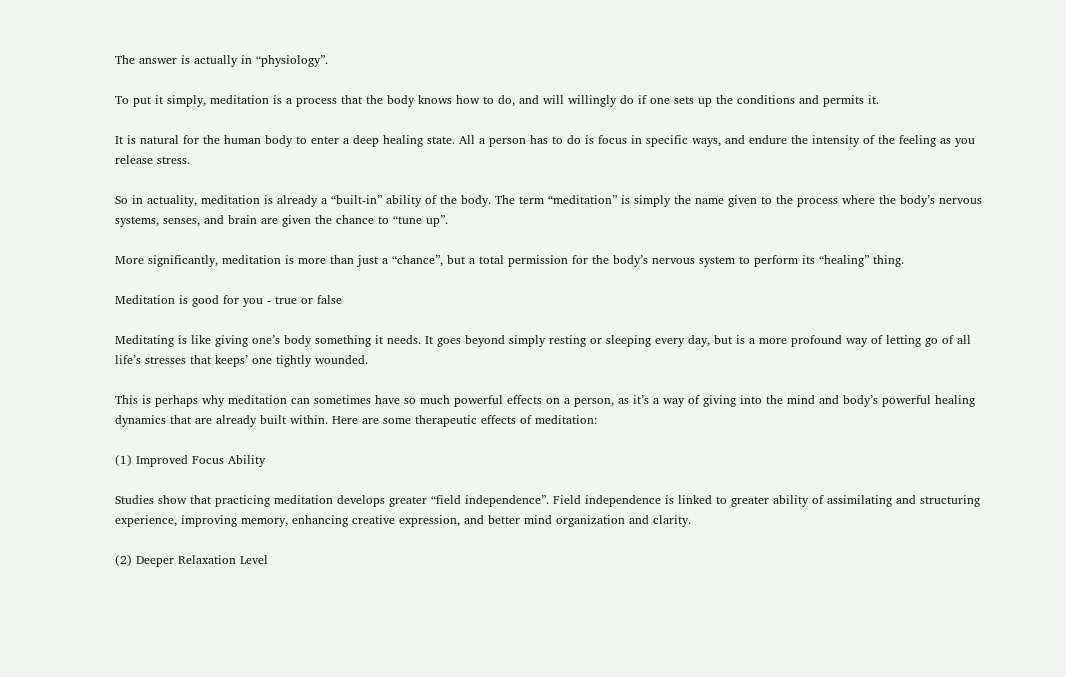The answer is actually in “physiology”.

To put it simply, meditation is a process that the body knows how to do, and will willingly do if one sets up the conditions and permits it.

It is natural for the human body to enter a deep healing state. All a person has to do is focus in specific ways, and endure the intensity of the feeling as you release stress.

So in actuality, meditation is already a “built-in” ability of the body. The term “meditation” is simply the name given to the process where the body’s nervous systems, senses, and brain are given the chance to “tune up”.

More significantly, meditation is more than just a “chance”, but a total permission for the body’s nervous system to perform its “healing” thing.

Meditation is good for you - true or false

Meditating is like giving one’s body something it needs. It goes beyond simply resting or sleeping every day, but is a more profound way of letting go of all life’s stresses that keeps’ one tightly wounded.

This is perhaps why meditation can sometimes have so much powerful effects on a person, as it’s a way of giving into the mind and body’s powerful healing dynamics that are already built within. Here are some therapeutic effects of meditation:

(1) Improved Focus Ability

Studies show that practicing meditation develops greater “field independence”. Field independence is linked to greater ability of assimilating and structuring experience, improving memory, enhancing creative expression, and better mind organization and clarity.

(2) Deeper Relaxation Level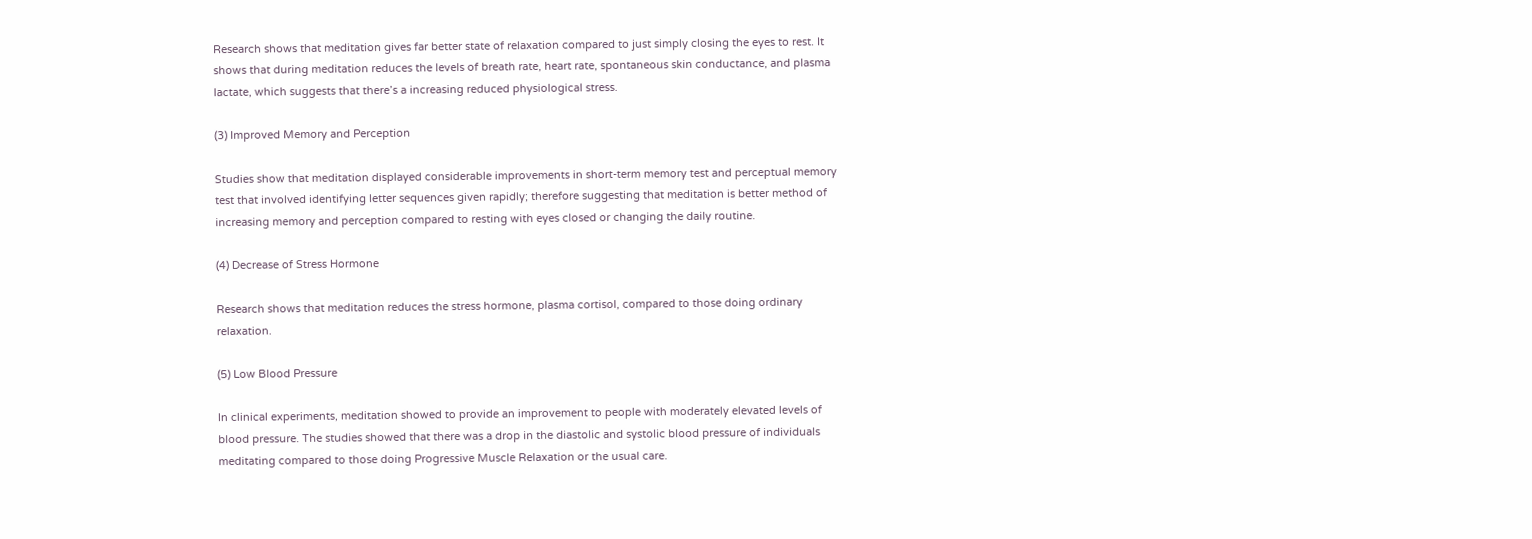Research shows that meditation gives far better state of relaxation compared to just simply closing the eyes to rest. It shows that during meditation reduces the levels of breath rate, heart rate, spontaneous skin conductance, and plasma lactate, which suggests that there’s a increasing reduced physiological stress.

(3) Improved Memory and Perception

Studies show that meditation displayed considerable improvements in short-term memory test and perceptual memory test that involved identifying letter sequences given rapidly; therefore suggesting that meditation is better method of increasing memory and perception compared to resting with eyes closed or changing the daily routine.

(4) Decrease of Stress Hormone

Research shows that meditation reduces the stress hormone, plasma cortisol, compared to those doing ordinary relaxation.

(5) Low Blood Pressure

In clinical experiments, meditation showed to provide an improvement to people with moderately elevated levels of blood pressure. The studies showed that there was a drop in the diastolic and systolic blood pressure of individuals meditating compared to those doing Progressive Muscle Relaxation or the usual care.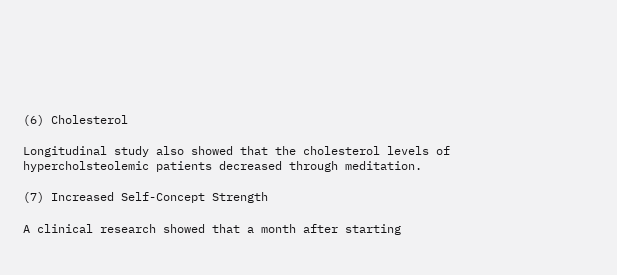(6) Cholesterol

Longitudinal study also showed that the cholesterol levels of hypercholsteolemic patients decreased through meditation.

(7) Increased Self-Concept Strength

A clinical research showed that a month after starting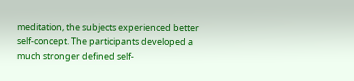meditation, the subjects experienced better self-concept. The participants developed a much stronger defined self-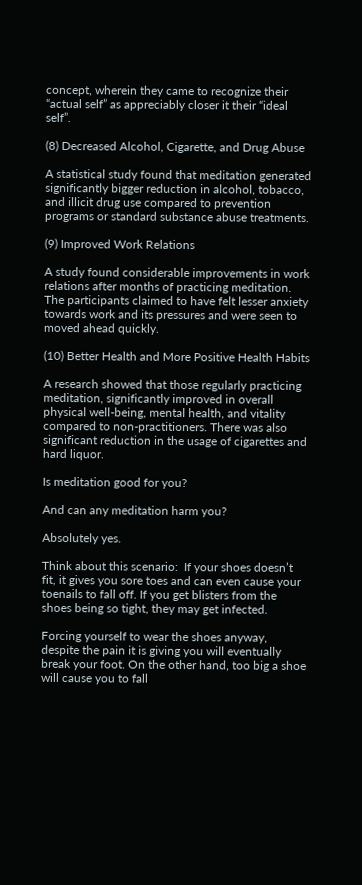concept, wherein they came to recognize their “actual self” as appreciably closer it their “ideal self”.

(8) Decreased Alcohol, Cigarette, and Drug Abuse

A statistical study found that meditation generated significantly bigger reduction in alcohol, tobacco, and illicit drug use compared to prevention programs or standard substance abuse treatments.

(9) Improved Work Relations

A study found considerable improvements in work relations after months of practicing meditation. The participants claimed to have felt lesser anxiety towards work and its pressures and were seen to moved ahead quickly.

(10) Better Health and More Positive Health Habits

A research showed that those regularly practicing meditation, significantly improved in overall physical well-being, mental health, and vitality compared to non-practitioners. There was also significant reduction in the usage of cigarettes and hard liquor.

Is meditation good for you?

And can any meditation harm you?

Absolutely yes.

Think about this scenario:  If your shoes doesn’t fit, it gives you sore toes and can even cause your toenails to fall off. If you get blisters from the shoes being so tight, they may get infected.

Forcing yourself to wear the shoes anyway, despite the pain it is giving you will eventually break your foot. On the other hand, too big a shoe will cause you to fall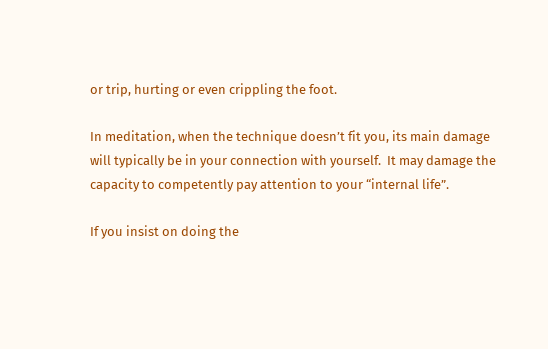or trip, hurting or even crippling the foot.

In meditation, when the technique doesn’t fit you, its main damage will typically be in your connection with yourself.  It may damage the capacity to competently pay attention to your “internal life”.

If you insist on doing the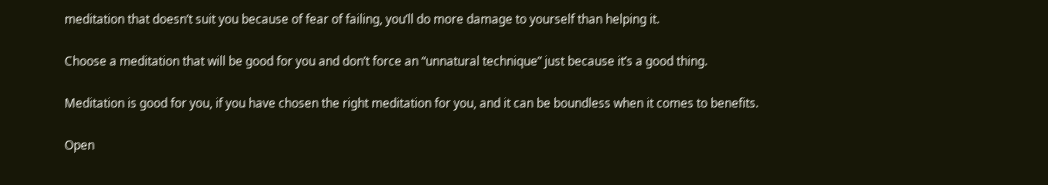meditation that doesn’t suit you because of fear of failing, you’ll do more damage to yourself than helping it.

Choose a meditation that will be good for you and don’t force an “unnatural technique” just because it’s a good thing.

Meditation is good for you, if you have chosen the right meditation for you, and it can be boundless when it comes to benefits.

Open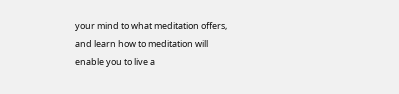your mind to what meditation offers, and learn how to meditation will enable you to live a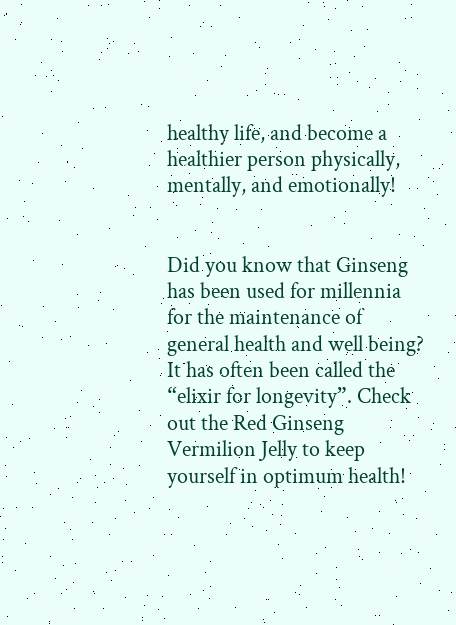healthy life, and become a healthier person physically, mentally, and emotionally!


Did you know that Ginseng has been used for millennia for the maintenance of general health and well being? It has often been called the “elixir for longevity”. Check out the Red Ginseng Vermilion Jelly to keep yourself in optimum health!